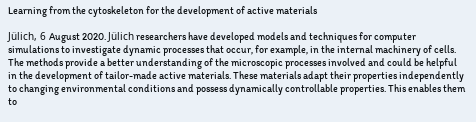Learning from the cytoskeleton for the development of active materials

Jülich, 6 August 2020. Jülich researchers have developed models and techniques for computer simulations to investigate dynamic processes that occur, for example, in the internal machinery of cells. The methods provide a better understanding of the microscopic processes involved and could be helpful in the development of tailor-made active materials. These materials adapt their properties independently to changing environmental conditions and possess dynamically controllable properties. This enables them to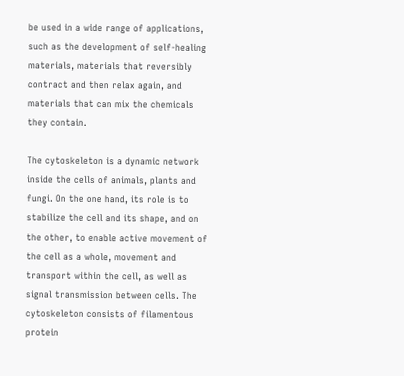be used in a wide range of applications, such as the development of self-healing materials, materials that reversibly contract and then relax again, and materials that can mix the chemicals they contain.

The cytoskeleton is a dynamic network inside the cells of animals, plants and fungi. On the one hand, its role is to stabilize the cell and its shape, and on the other, to enable active movement of the cell as a whole, movement and transport within the cell, as well as signal transmission between cells. The cytoskeleton consists of filamentous protein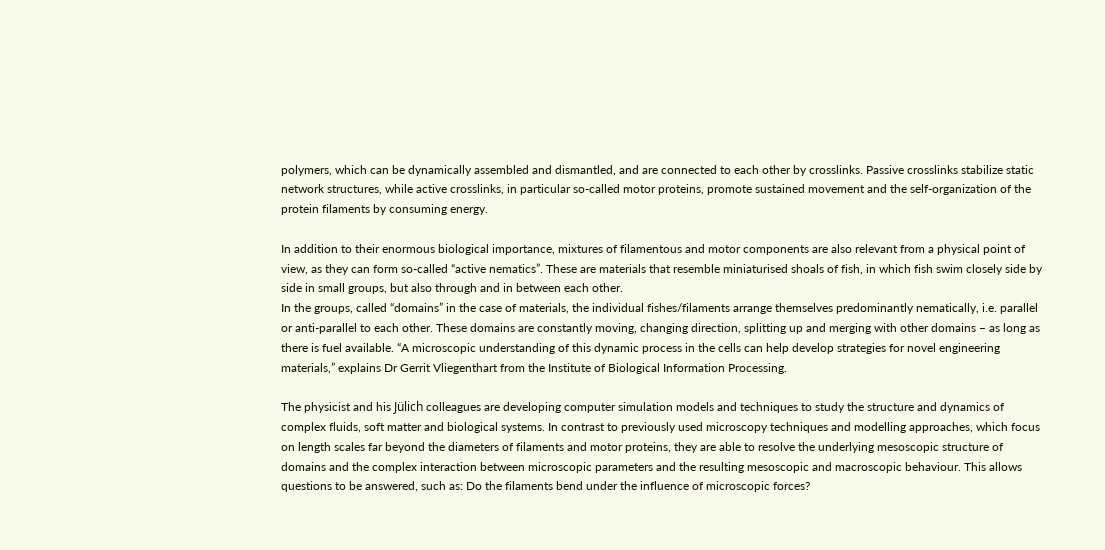polymers, which can be dynamically assembled and dismantled, and are connected to each other by crosslinks. Passive crosslinks stabilize static network structures, while active crosslinks, in particular so-called motor proteins, promote sustained movement and the self-organization of the protein filaments by consuming energy.

In addition to their enormous biological importance, mixtures of filamentous and motor components are also relevant from a physical point of view, as they can form so-called “active nematics”. These are materials that resemble miniaturised shoals of fish, in which fish swim closely side by side in small groups, but also through and in between each other.
In the groups, called “domains” in the case of materials, the individual fishes/filaments arrange themselves predominantly nematically, i.e. parallel or anti-parallel to each other. These domains are constantly moving, changing direction, splitting up and merging with other domains – as long as there is fuel available. “A microscopic understanding of this dynamic process in the cells can help develop strategies for novel engineering materials,” explains Dr Gerrit Vliegenthart from the Institute of Biological Information Processing.

The physicist and his Jülich colleagues are developing computer simulation models and techniques to study the structure and dynamics of complex fluids, soft matter and biological systems. In contrast to previously used microscopy techniques and modelling approaches, which focus on length scales far beyond the diameters of filaments and motor proteins, they are able to resolve the underlying mesoscopic structure of domains and the complex interaction between microscopic parameters and the resulting mesoscopic and macroscopic behaviour. This allows questions to be answered, such as: Do the filaments bend under the influence of microscopic forces?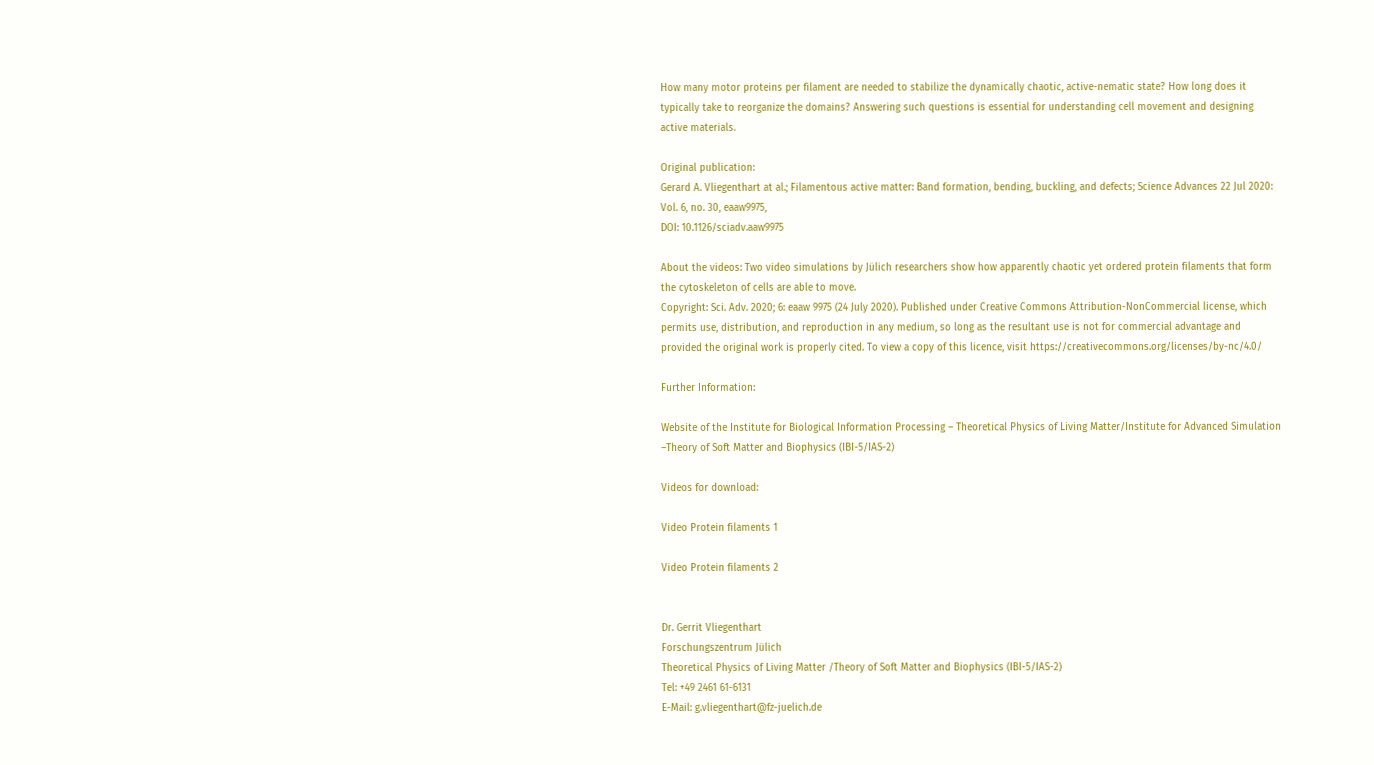How many motor proteins per filament are needed to stabilize the dynamically chaotic, active-nematic state? How long does it typically take to reorganize the domains? Answering such questions is essential for understanding cell movement and designing active materials.

Original publication:
Gerard A. Vliegenthart at al.; Filamentous active matter: Band formation, bending, buckling, and defects; Science Advances 22 Jul 2020: Vol. 6, no. 30, eaaw9975,
DOI: 10.1126/sciadv.aaw9975

About the videos: Two video simulations by Jülich researchers show how apparently chaotic yet ordered protein filaments that form the cytoskeleton of cells are able to move.
Copyright: Sci. Adv. 2020; 6: eaaw 9975 (24 July 2020). Published under Creative Commons Attribution-NonCommercial license, which permits use, distribution, and reproduction in any medium, so long as the resultant use is not for commercial advantage and provided the original work is properly cited. To view a copy of this licence, visit https://creativecommons.org/licenses/by-nc/4.0/

Further Information:

Website of the Institute for Biological Information Processing – Theoretical Physics of Living Matter/Institute for Advanced Simulation –Theory of Soft Matter and Biophysics (IBI-5/IAS-2)

Videos for download:

Video Protein filaments 1

Video Protein filaments 2


Dr. Gerrit Vliegenthart
Forschungszentrum Jülich
Theoretical Physics of Living Matter /Theory of Soft Matter and Biophysics (IBI-5/IAS-2)
Tel: +49 2461 61-6131
E-Mail: g.vliegenthart@fz-juelich.de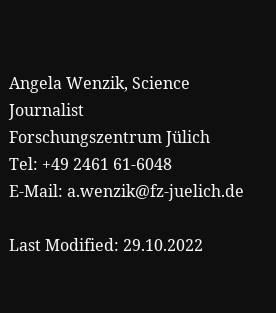Angela Wenzik, Science Journalist
Forschungszentrum Jülich
Tel: +49 2461 61-6048
E-Mail: a.wenzik@fz-juelich.de

Last Modified: 29.10.2022